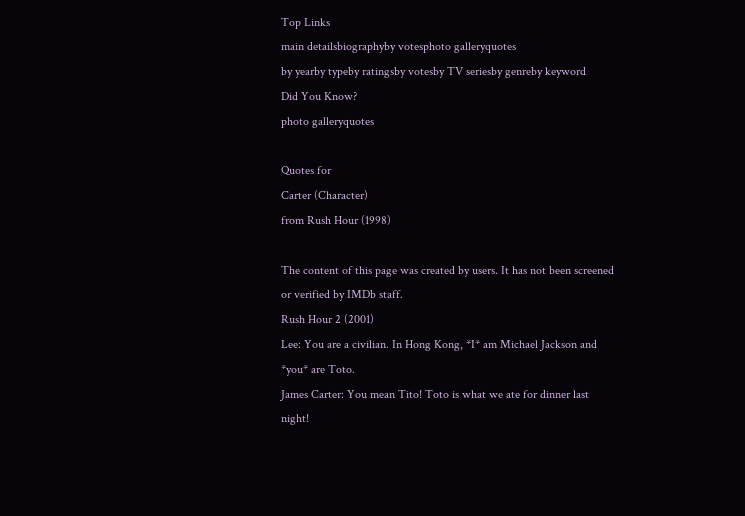Top Links
main detailsbiographyby votesphoto galleryquotes
by yearby typeby ratingsby votesby TV seriesby genreby keyword
Did You Know?
photo galleryquotes

Quotes for
Carter (Character)
from Rush Hour (1998)

The content of this page was created by users. It has not been screened or verified by IMDb staff.
Rush Hour 2 (2001)
Lee: You are a civilian. In Hong Kong, *I* am Michael Jackson and *you* are Toto.
James Carter: You mean Tito! Toto is what we ate for dinner last night!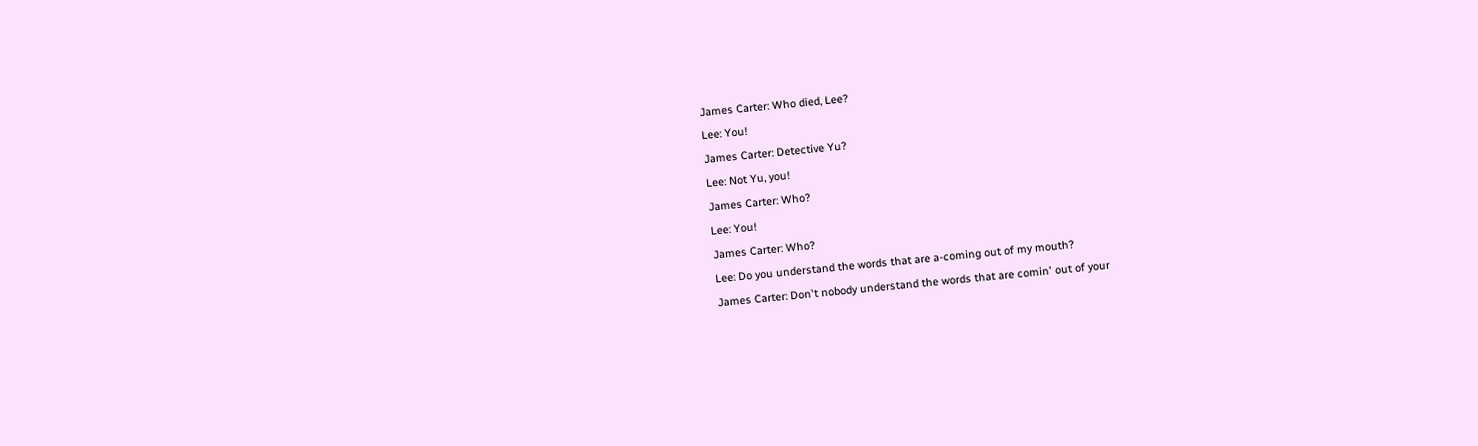James Carter: Who died, Lee?
Lee: You!
James Carter: Detective Yu?
Lee: Not Yu, you!
James Carter: Who?
Lee: You!
James Carter: Who?
Lee: Do you understand the words that are a-coming out of my mouth?
James Carter: Don't nobody understand the words that are comin' out of your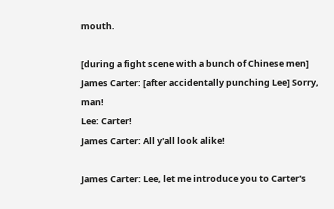mouth.

[during a fight scene with a bunch of Chinese men]
James Carter: [after accidentally punching Lee] Sorry, man!
Lee: Carter!
James Carter: All y'all look alike!

James Carter: Lee, let me introduce you to Carter's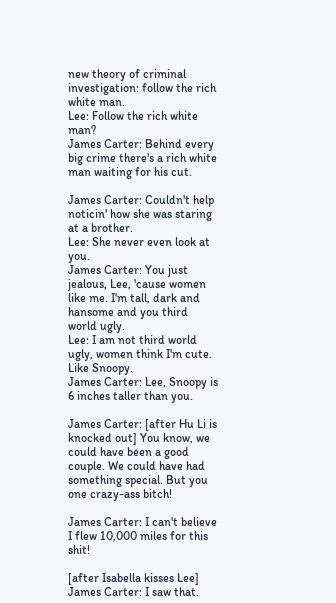new theory of criminal investigation: follow the rich white man.
Lee: Follow the rich white man?
James Carter: Behind every big crime there's a rich white man waiting for his cut.

James Carter: Couldn't help noticin' how she was staring at a brother.
Lee: She never even look at you.
James Carter: You just jealous, Lee, 'cause women like me. I'm tall, dark and hansome and you third world ugly.
Lee: I am not third world ugly, women think I'm cute. Like Snoopy.
James Carter: Lee, Snoopy is 6 inches taller than you.

James Carter: [after Hu Li is knocked out] You know, we could have been a good couple. We could have had something special. But you one crazy-ass bitch!

James Carter: I can't believe I flew 10,000 miles for this shit!

[after Isabella kisses Lee]
James Carter: I saw that.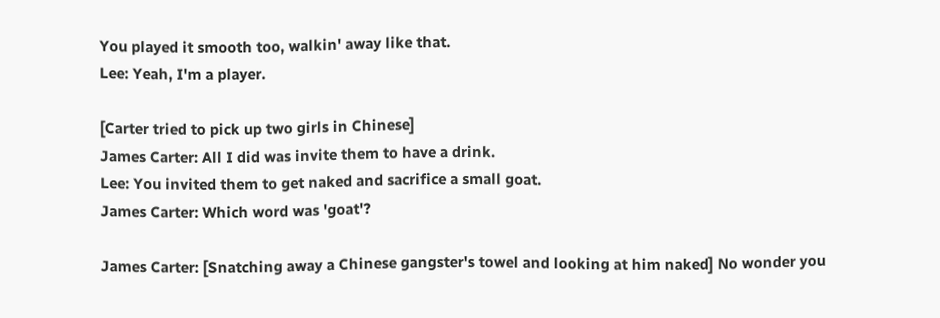You played it smooth too, walkin' away like that.
Lee: Yeah, I'm a player.

[Carter tried to pick up two girls in Chinese]
James Carter: All I did was invite them to have a drink.
Lee: You invited them to get naked and sacrifice a small goat.
James Carter: Which word was 'goat'?

James Carter: [Snatching away a Chinese gangster's towel and looking at him naked] No wonder you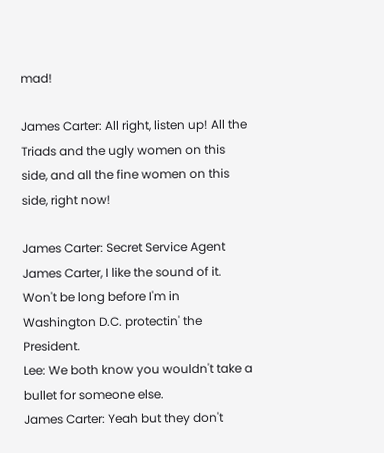mad!

James Carter: All right, listen up! All the Triads and the ugly women on this side, and all the fine women on this side, right now!

James Carter: Secret Service Agent James Carter, I like the sound of it. Won't be long before I'm in Washington D.C. protectin' the President.
Lee: We both know you wouldn't take a bullet for someone else.
James Carter: Yeah but they don't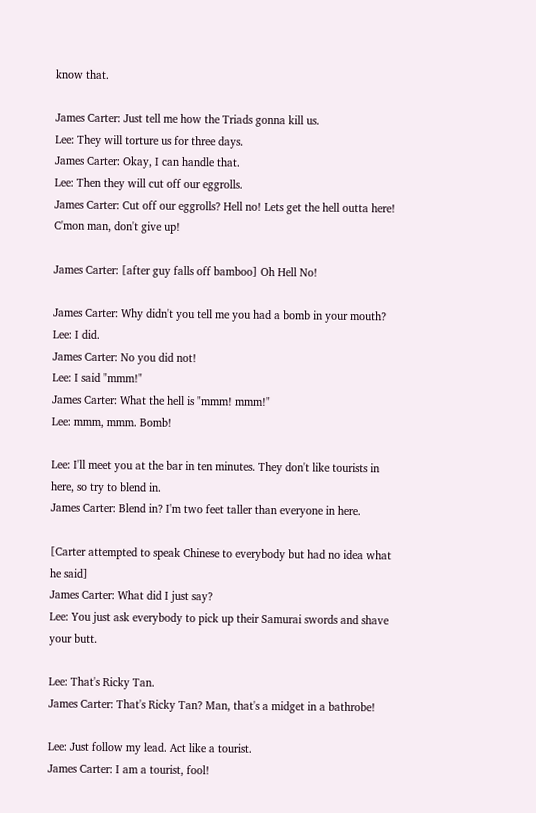know that.

James Carter: Just tell me how the Triads gonna kill us.
Lee: They will torture us for three days.
James Carter: Okay, I can handle that.
Lee: Then they will cut off our eggrolls.
James Carter: Cut off our eggrolls? Hell no! Lets get the hell outta here! C'mon man, don't give up!

James Carter: [after guy falls off bamboo] Oh Hell No!

James Carter: Why didn't you tell me you had a bomb in your mouth?
Lee: I did.
James Carter: No you did not!
Lee: I said "mmm!"
James Carter: What the hell is "mmm! mmm!"
Lee: mmm, mmm. Bomb!

Lee: I'll meet you at the bar in ten minutes. They don't like tourists in here, so try to blend in.
James Carter: Blend in? I'm two feet taller than everyone in here.

[Carter attempted to speak Chinese to everybody but had no idea what he said]
James Carter: What did I just say?
Lee: You just ask everybody to pick up their Samurai swords and shave your butt.

Lee: That's Ricky Tan.
James Carter: That's Ricky Tan? Man, that's a midget in a bathrobe!

Lee: Just follow my lead. Act like a tourist.
James Carter: I am a tourist, fool!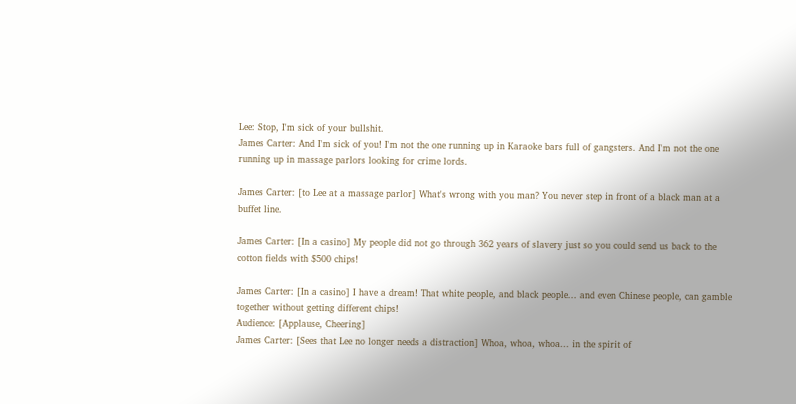Lee: Stop, I'm sick of your bullshit.
James Carter: And I'm sick of you! I'm not the one running up in Karaoke bars full of gangsters. And I'm not the one running up in massage parlors looking for crime lords.

James Carter: [to Lee at a massage parlor] What's wrong with you man? You never step in front of a black man at a buffet line.

James Carter: [In a casino] My people did not go through 362 years of slavery just so you could send us back to the cotton fields with $500 chips!

James Carter: [In a casino] I have a dream! That white people, and black people... and even Chinese people, can gamble together without getting different chips!
Audience: [Applause, Cheering]
James Carter: [Sees that Lee no longer needs a distraction] Whoa, whoa, whoa... in the spirit of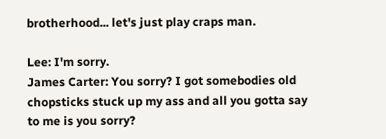brotherhood... let's just play craps man.

Lee: I'm sorry.
James Carter: You sorry? I got somebodies old chopsticks stuck up my ass and all you gotta say to me is you sorry?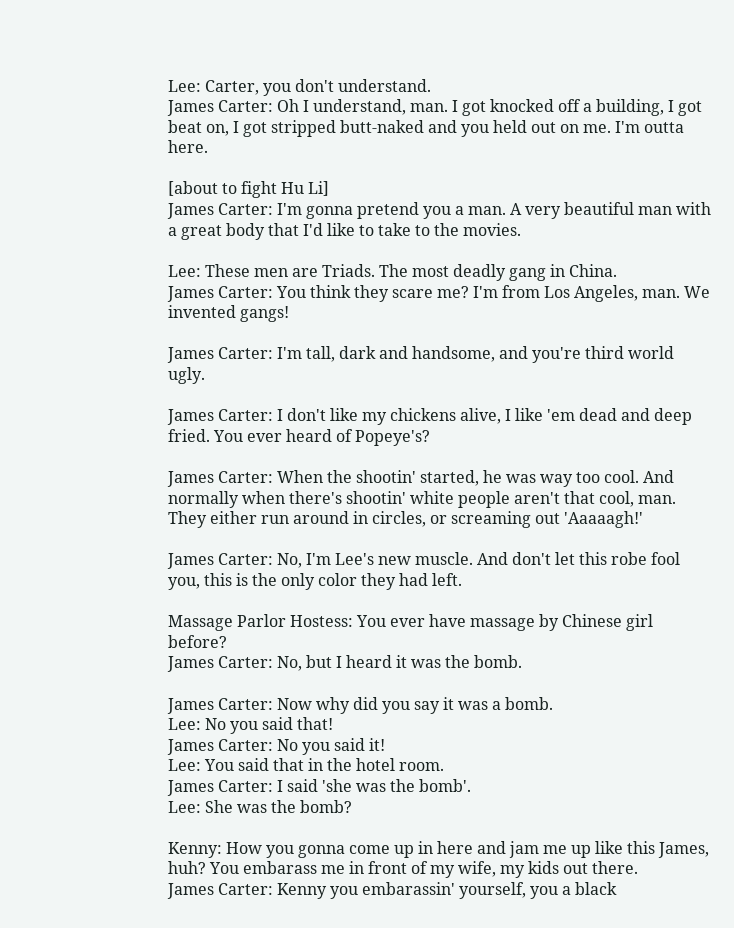Lee: Carter, you don't understand.
James Carter: Oh I understand, man. I got knocked off a building, I got beat on, I got stripped butt-naked and you held out on me. I'm outta here.

[about to fight Hu Li]
James Carter: I'm gonna pretend you a man. A very beautiful man with a great body that I'd like to take to the movies.

Lee: These men are Triads. The most deadly gang in China.
James Carter: You think they scare me? I'm from Los Angeles, man. We invented gangs!

James Carter: I'm tall, dark and handsome, and you're third world ugly.

James Carter: I don't like my chickens alive, I like 'em dead and deep fried. You ever heard of Popeye's?

James Carter: When the shootin' started, he was way too cool. And normally when there's shootin' white people aren't that cool, man. They either run around in circles, or screaming out 'Aaaaagh!'

James Carter: No, I'm Lee's new muscle. And don't let this robe fool you, this is the only color they had left.

Massage Parlor Hostess: You ever have massage by Chinese girl before?
James Carter: No, but I heard it was the bomb.

James Carter: Now why did you say it was a bomb.
Lee: No you said that!
James Carter: No you said it!
Lee: You said that in the hotel room.
James Carter: I said 'she was the bomb'.
Lee: She was the bomb?

Kenny: How you gonna come up in here and jam me up like this James, huh? You embarass me in front of my wife, my kids out there.
James Carter: Kenny you embarassin' yourself, you a black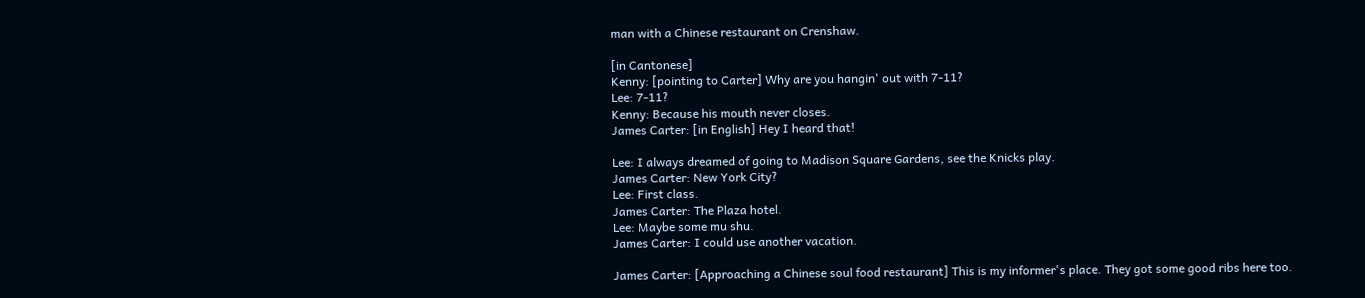man with a Chinese restaurant on Crenshaw.

[in Cantonese]
Kenny: [pointing to Carter] Why are you hangin' out with 7-11?
Lee: 7-11?
Kenny: Because his mouth never closes.
James Carter: [in English] Hey I heard that!

Lee: I always dreamed of going to Madison Square Gardens, see the Knicks play.
James Carter: New York City?
Lee: First class.
James Carter: The Plaza hotel.
Lee: Maybe some mu shu.
James Carter: I could use another vacation.

James Carter: [Approaching a Chinese soul food restaurant] This is my informer's place. They got some good ribs here too.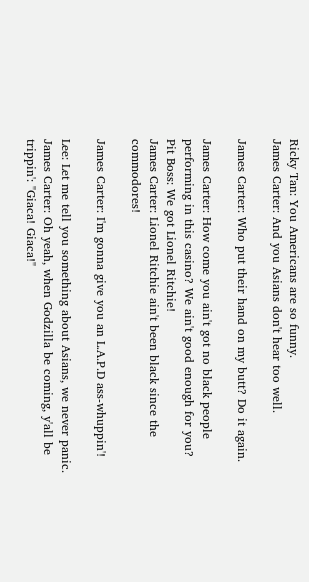Ricky Tan: You Americans are so funny.
James Carter: And you Asians don't hear too well.

James Carter: Who put their hand on my butt? Do it again.

James Carter: How come you ain't got no black people performing in this casino? We ain't good enough for you?
Pit Boss: We got Lionel Ritchie!
James Carter: Lionel Ritchie ain't been black since the commodores!

James Carter: I'm gonna give you an L.A.P.D ass-whuppin'!

Lee: Let me tell you something about Asians, we never panic.
James Carter: Oh yeah, when Godzilla be coming, y'all be trippin': "Giaca! Giaca!"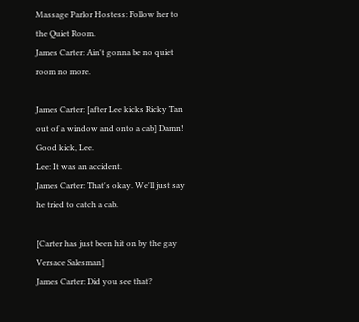Massage Parlor Hostess: Follow her to the Quiet Room.
James Carter: Ain't gonna be no quiet room no more.

James Carter: [after Lee kicks Ricky Tan out of a window and onto a cab] Damn! Good kick, Lee.
Lee: It was an accident.
James Carter: That's okay. We'll just say he tried to catch a cab.

[Carter has just been hit on by the gay Versace Salesman]
James Carter: Did you see that?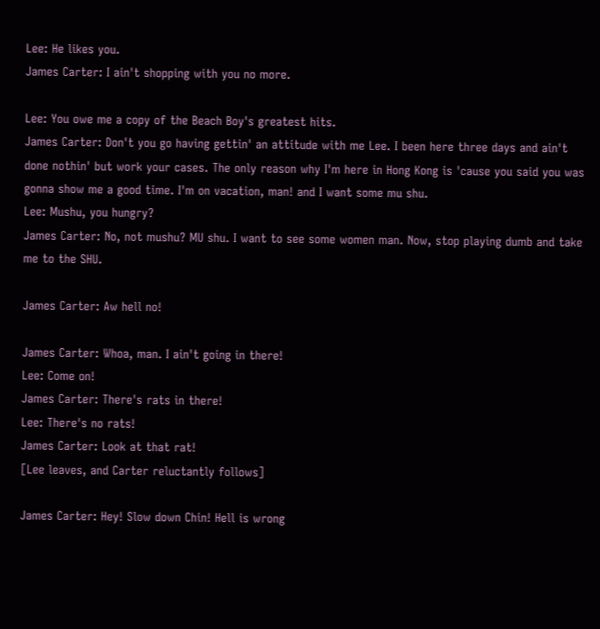Lee: He likes you.
James Carter: I ain't shopping with you no more.

Lee: You owe me a copy of the Beach Boy's greatest hits.
James Carter: Don't you go having gettin' an attitude with me Lee. I been here three days and ain't done nothin' but work your cases. The only reason why I'm here in Hong Kong is 'cause you said you was gonna show me a good time. I'm on vacation, man! and I want some mu shu.
Lee: Mushu, you hungry?
James Carter: No, not mushu? MU shu. I want to see some women man. Now, stop playing dumb and take me to the SHU.

James Carter: Aw hell no!

James Carter: Whoa, man. I ain't going in there!
Lee: Come on!
James Carter: There's rats in there!
Lee: There's no rats!
James Carter: Look at that rat!
[Lee leaves, and Carter reluctantly follows]

James Carter: Hey! Slow down Chin! Hell is wrong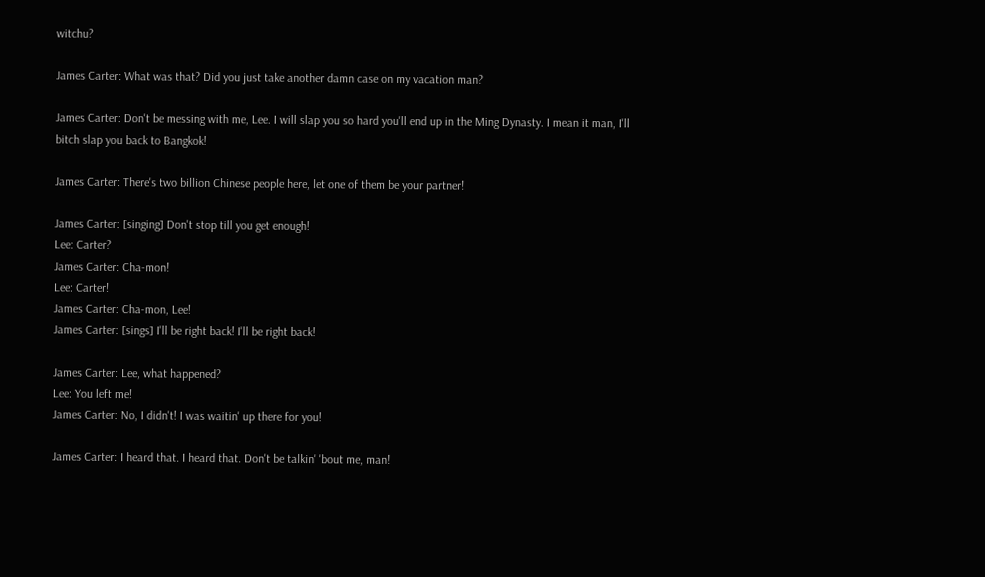witchu?

James Carter: What was that? Did you just take another damn case on my vacation man?

James Carter: Don't be messing with me, Lee. I will slap you so hard you'll end up in the Ming Dynasty. I mean it man, I'll bitch slap you back to Bangkok!

James Carter: There's two billion Chinese people here, let one of them be your partner!

James Carter: [singing] Don't stop till you get enough!
Lee: Carter?
James Carter: Cha-mon!
Lee: Carter!
James Carter: Cha-mon, Lee!
James Carter: [sings] I'll be right back! I'll be right back!

James Carter: Lee, what happened?
Lee: You left me!
James Carter: No, I didn't! I was waitin' up there for you!

James Carter: I heard that. I heard that. Don't be talkin' 'bout me, man!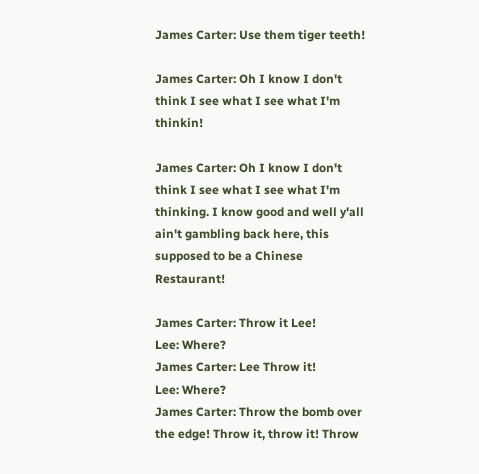James Carter: Use them tiger teeth!

James Carter: Oh I know I don't think I see what I see what I'm thinkin!

James Carter: Oh I know I don't think I see what I see what I'm thinking. I know good and well y'all ain't gambling back here, this supposed to be a Chinese Restaurant!

James Carter: Throw it Lee!
Lee: Where?
James Carter: Lee Throw it!
Lee: Where?
James Carter: Throw the bomb over the edge! Throw it, throw it! Throw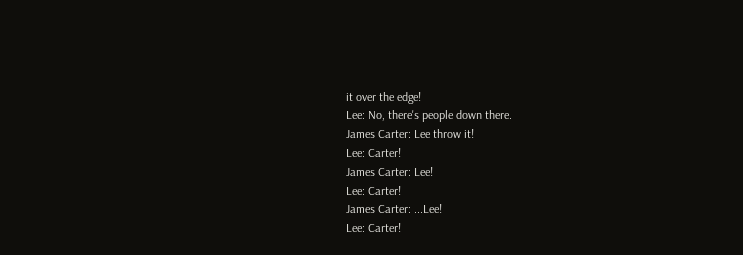it over the edge!
Lee: No, there's people down there.
James Carter: Lee throw it!
Lee: Carter!
James Carter: Lee!
Lee: Carter!
James Carter: ...Lee!
Lee: Carter!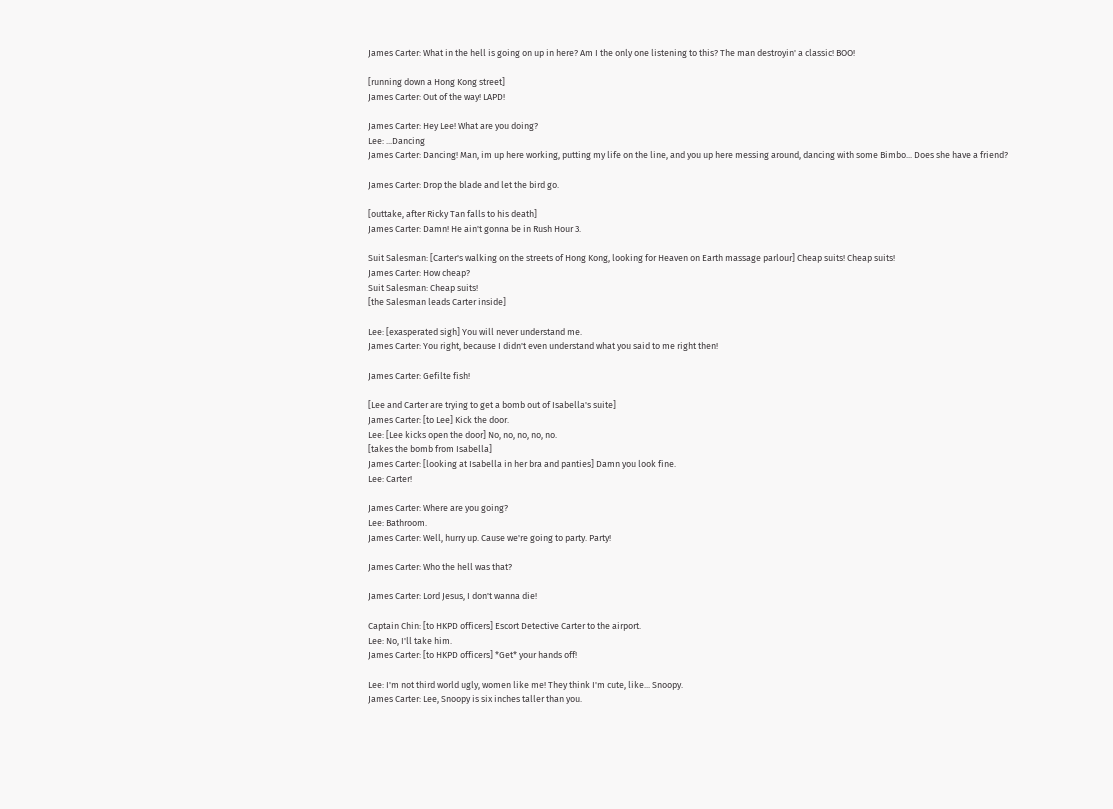James Carter: What in the hell is going on up in here? Am I the only one listening to this? The man destroyin' a classic! BOO!

[running down a Hong Kong street]
James Carter: Out of the way! LAPD!

James Carter: Hey Lee! What are you doing?
Lee: ...Dancing
James Carter: Dancing! Man, im up here working, putting my life on the line, and you up here messing around, dancing with some Bimbo... Does she have a friend?

James Carter: Drop the blade and let the bird go.

[outtake, after Ricky Tan falls to his death]
James Carter: Damn! He ain't gonna be in Rush Hour 3.

Suit Salesman: [Carter's walking on the streets of Hong Kong, looking for Heaven on Earth massage parlour] Cheap suits! Cheap suits!
James Carter: How cheap?
Suit Salesman: Cheap suits!
[the Salesman leads Carter inside]

Lee: [exasperated sigh] You will never understand me.
James Carter: You right, because I didn't even understand what you said to me right then!

James Carter: Gefilte fish!

[Lee and Carter are trying to get a bomb out of Isabella's suite]
James Carter: [to Lee] Kick the door.
Lee: [Lee kicks open the door] No, no, no, no, no.
[takes the bomb from Isabella]
James Carter: [looking at Isabella in her bra and panties] Damn you look fine.
Lee: Carter!

James Carter: Where are you going?
Lee: Bathroom.
James Carter: Well, hurry up. Cause we're going to party. Party!

James Carter: Who the hell was that?

James Carter: Lord Jesus, I don't wanna die!

Captain Chin: [to HKPD officers] Escort Detective Carter to the airport.
Lee: No, I'll take him.
James Carter: [to HKPD officers] *Get* your hands off!

Lee: I'm not third world ugly, women like me! They think I'm cute, like... Snoopy.
James Carter: Lee, Snoopy is six inches taller than you.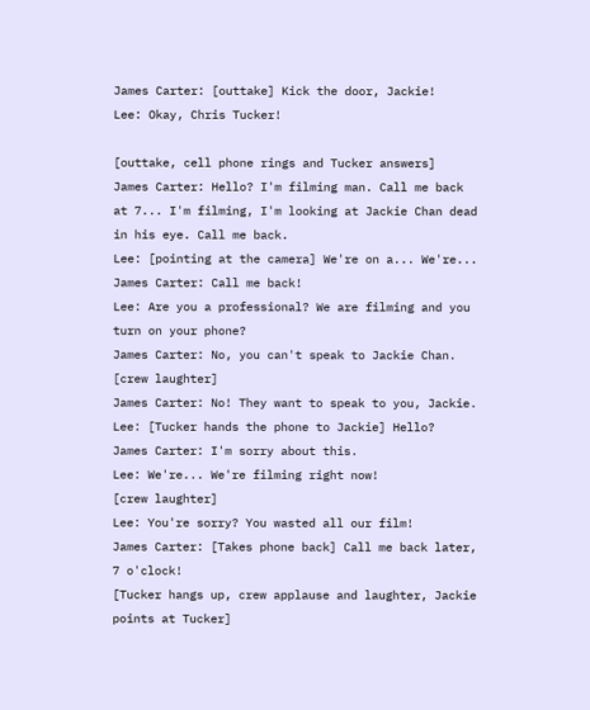James Carter: [outtake] Kick the door, Jackie!
Lee: Okay, Chris Tucker!

[outtake, cell phone rings and Tucker answers]
James Carter: Hello? I'm filming man. Call me back at 7... I'm filming, I'm looking at Jackie Chan dead in his eye. Call me back.
Lee: [pointing at the camera] We're on a... We're...
James Carter: Call me back!
Lee: Are you a professional? We are filming and you turn on your phone?
James Carter: No, you can't speak to Jackie Chan.
[crew laughter]
James Carter: No! They want to speak to you, Jackie.
Lee: [Tucker hands the phone to Jackie] Hello?
James Carter: I'm sorry about this.
Lee: We're... We're filming right now!
[crew laughter]
Lee: You're sorry? You wasted all our film!
James Carter: [Takes phone back] Call me back later, 7 o'clock!
[Tucker hangs up, crew applause and laughter, Jackie points at Tucker]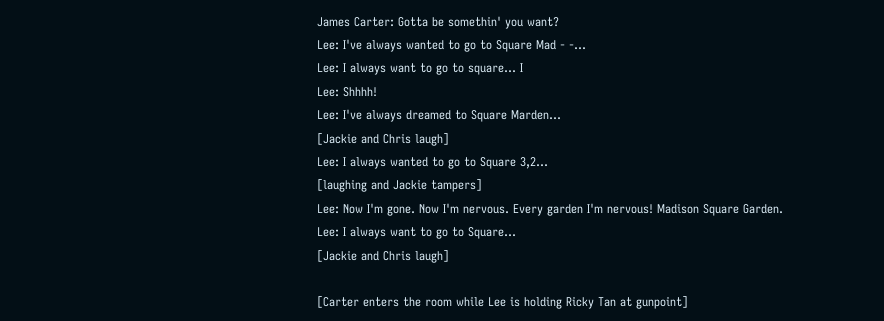James Carter: Gotta be somethin' you want?
Lee: I've always wanted to go to Square Mad - -...
Lee: I always want to go to square... I
Lee: Shhhh!
Lee: I've always dreamed to Square Marden...
[Jackie and Chris laugh]
Lee: I always wanted to go to Square 3,2...
[laughing and Jackie tampers]
Lee: Now I'm gone. Now I'm nervous. Every garden I'm nervous! Madison Square Garden.
Lee: I always want to go to Square...
[Jackie and Chris laugh]

[Carter enters the room while Lee is holding Ricky Tan at gunpoint]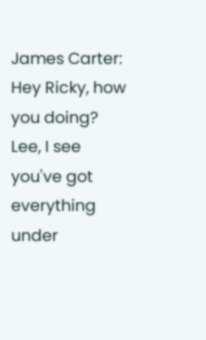James Carter: Hey Ricky, how you doing? Lee, I see you've got everything under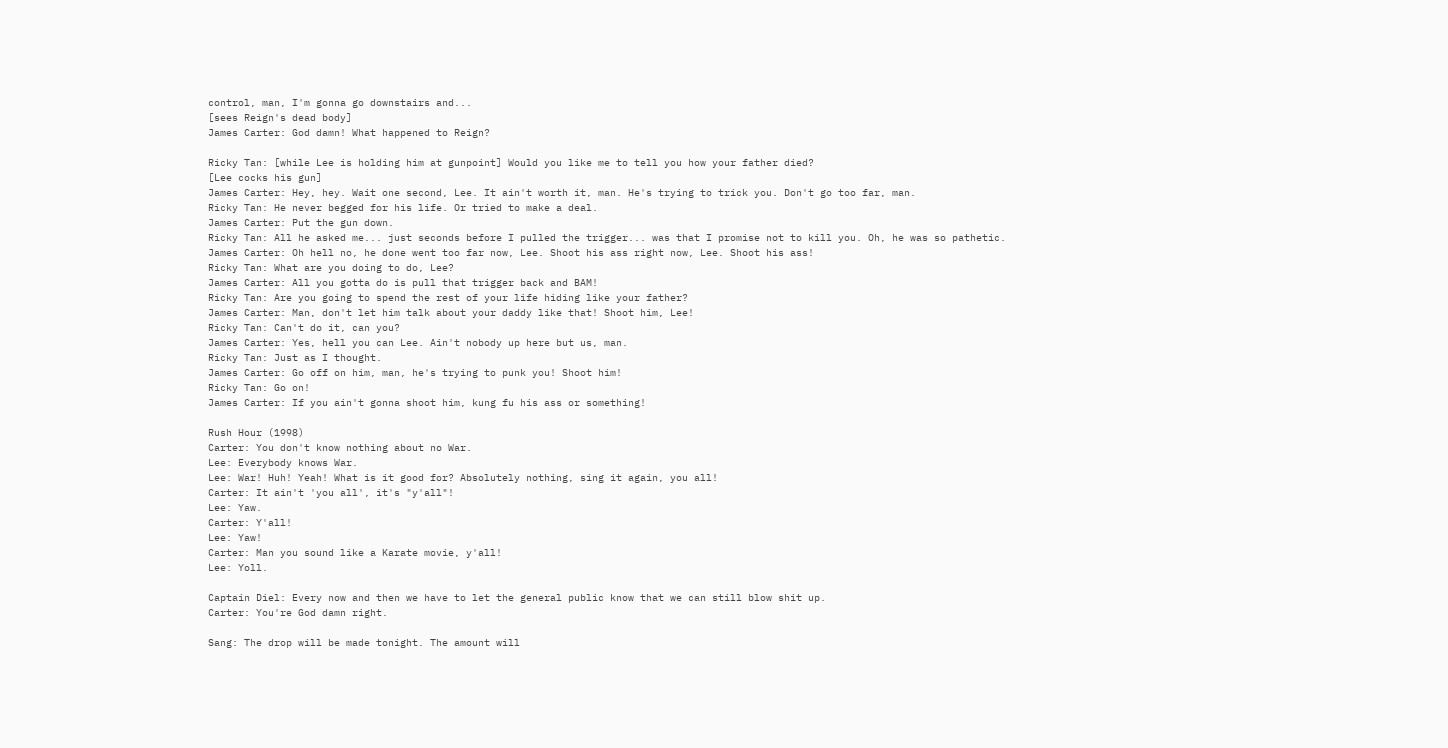control, man, I'm gonna go downstairs and...
[sees Reign's dead body]
James Carter: God damn! What happened to Reign?

Ricky Tan: [while Lee is holding him at gunpoint] Would you like me to tell you how your father died?
[Lee cocks his gun]
James Carter: Hey, hey. Wait one second, Lee. It ain't worth it, man. He's trying to trick you. Don't go too far, man.
Ricky Tan: He never begged for his life. Or tried to make a deal.
James Carter: Put the gun down.
Ricky Tan: All he asked me... just seconds before I pulled the trigger... was that I promise not to kill you. Oh, he was so pathetic.
James Carter: Oh hell no, he done went too far now, Lee. Shoot his ass right now, Lee. Shoot his ass!
Ricky Tan: What are you doing to do, Lee?
James Carter: All you gotta do is pull that trigger back and BAM!
Ricky Tan: Are you going to spend the rest of your life hiding like your father?
James Carter: Man, don't let him talk about your daddy like that! Shoot him, Lee!
Ricky Tan: Can't do it, can you?
James Carter: Yes, hell you can Lee. Ain't nobody up here but us, man.
Ricky Tan: Just as I thought.
James Carter: Go off on him, man, he's trying to punk you! Shoot him!
Ricky Tan: Go on!
James Carter: If you ain't gonna shoot him, kung fu his ass or something!

Rush Hour (1998)
Carter: You don't know nothing about no War.
Lee: Everybody knows War.
Lee: War! Huh! Yeah! What is it good for? Absolutely nothing, sing it again, you all!
Carter: It ain't 'you all', it's "y'all"!
Lee: Yaw.
Carter: Y'all!
Lee: Yaw!
Carter: Man you sound like a Karate movie, y'all!
Lee: Yoll.

Captain Diel: Every now and then we have to let the general public know that we can still blow shit up.
Carter: You're God damn right.

Sang: The drop will be made tonight. The amount will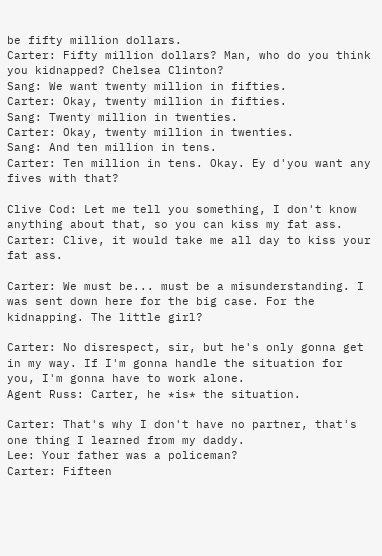be fifty million dollars.
Carter: Fifty million dollars? Man, who do you think you kidnapped? Chelsea Clinton?
Sang: We want twenty million in fifties.
Carter: Okay, twenty million in fifties.
Sang: Twenty million in twenties.
Carter: Okay, twenty million in twenties.
Sang: And ten million in tens.
Carter: Ten million in tens. Okay. Ey d'you want any fives with that?

Clive Cod: Let me tell you something, I don't know anything about that, so you can kiss my fat ass.
Carter: Clive, it would take me all day to kiss your fat ass.

Carter: We must be... must be a misunderstanding. I was sent down here for the big case. For the kidnapping. The little girl?

Carter: No disrespect, sir, but he's only gonna get in my way. If I'm gonna handle the situation for you, I'm gonna have to work alone.
Agent Russ: Carter, he *is* the situation.

Carter: That's why I don't have no partner, that's one thing I learned from my daddy.
Lee: Your father was a policeman?
Carter: Fifteen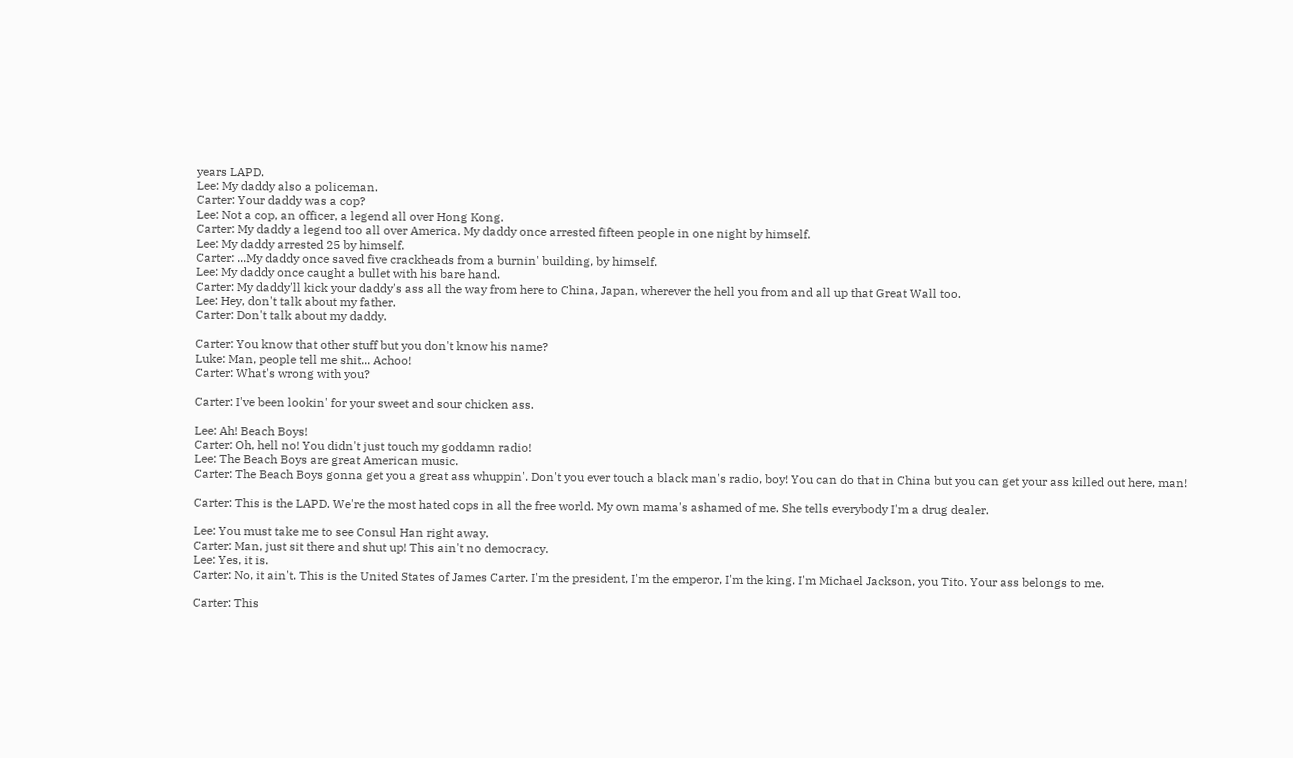years LAPD.
Lee: My daddy also a policeman.
Carter: Your daddy was a cop?
Lee: Not a cop, an officer, a legend all over Hong Kong.
Carter: My daddy a legend too all over America. My daddy once arrested fifteen people in one night by himself.
Lee: My daddy arrested 25 by himself.
Carter: ...My daddy once saved five crackheads from a burnin' building, by himself.
Lee: My daddy once caught a bullet with his bare hand.
Carter: My daddy'll kick your daddy's ass all the way from here to China, Japan, wherever the hell you from and all up that Great Wall too.
Lee: Hey, don't talk about my father.
Carter: Don't talk about my daddy.

Carter: You know that other stuff but you don't know his name?
Luke: Man, people tell me shit... Achoo!
Carter: What's wrong with you?

Carter: I've been lookin' for your sweet and sour chicken ass.

Lee: Ah! Beach Boys!
Carter: Oh, hell no! You didn't just touch my goddamn radio!
Lee: The Beach Boys are great American music.
Carter: The Beach Boys gonna get you a great ass whuppin'. Don't you ever touch a black man's radio, boy! You can do that in China but you can get your ass killed out here, man!

Carter: This is the LAPD. We're the most hated cops in all the free world. My own mama's ashamed of me. She tells everybody I'm a drug dealer.

Lee: You must take me to see Consul Han right away.
Carter: Man, just sit there and shut up! This ain't no democracy.
Lee: Yes, it is.
Carter: No, it ain't. This is the United States of James Carter. I'm the president, I'm the emperor, I'm the king. I'm Michael Jackson, you Tito. Your ass belongs to me.

Carter: This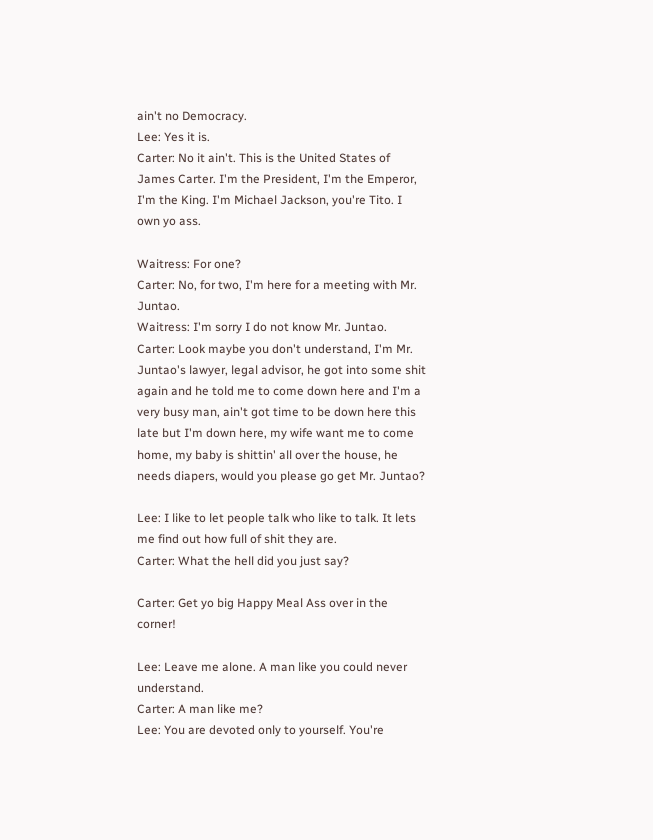ain't no Democracy.
Lee: Yes it is.
Carter: No it ain't. This is the United States of James Carter. I'm the President, I'm the Emperor, I'm the King. I'm Michael Jackson, you're Tito. I own yo ass.

Waitress: For one?
Carter: No, for two, I'm here for a meeting with Mr. Juntao.
Waitress: I'm sorry I do not know Mr. Juntao.
Carter: Look maybe you don't understand, I'm Mr. Juntao's lawyer, legal advisor, he got into some shit again and he told me to come down here and I'm a very busy man, ain't got time to be down here this late but I'm down here, my wife want me to come home, my baby is shittin' all over the house, he needs diapers, would you please go get Mr. Juntao?

Lee: I like to let people talk who like to talk. It lets me find out how full of shit they are.
Carter: What the hell did you just say?

Carter: Get yo big Happy Meal Ass over in the corner!

Lee: Leave me alone. A man like you could never understand.
Carter: A man like me?
Lee: You are devoted only to yourself. You're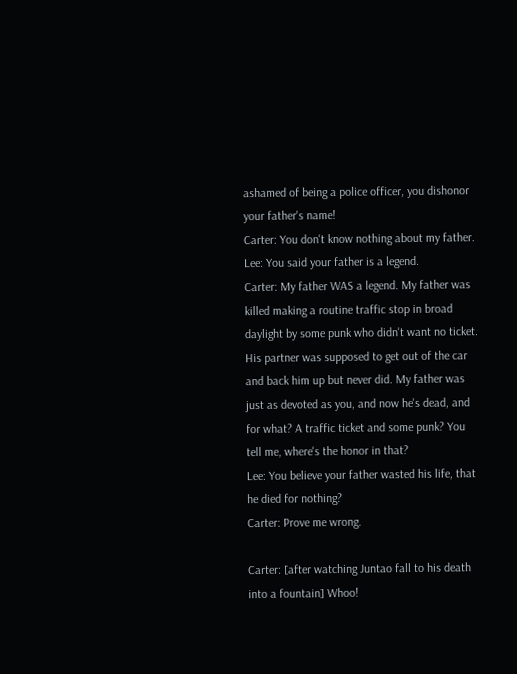ashamed of being a police officer, you dishonor your father's name!
Carter: You don't know nothing about my father.
Lee: You said your father is a legend.
Carter: My father WAS a legend. My father was killed making a routine traffic stop in broad daylight by some punk who didn't want no ticket. His partner was supposed to get out of the car and back him up but never did. My father was just as devoted as you, and now he's dead, and for what? A traffic ticket and some punk? You tell me, where's the honor in that?
Lee: You believe your father wasted his life, that he died for nothing?
Carter: Prove me wrong.

Carter: [after watching Juntao fall to his death into a fountain] Whoo!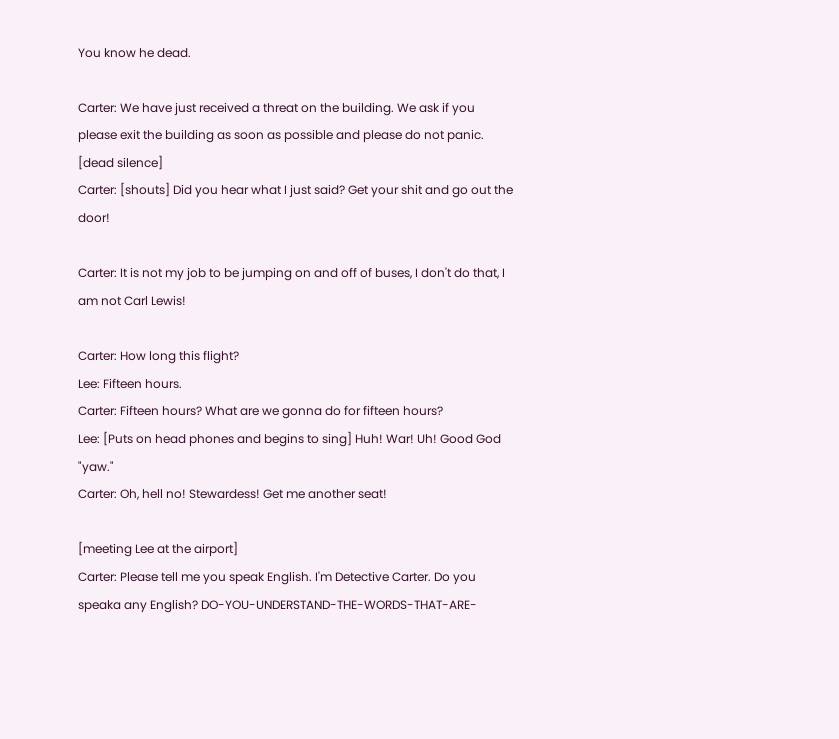You know he dead.

Carter: We have just received a threat on the building. We ask if you please exit the building as soon as possible and please do not panic.
[dead silence]
Carter: [shouts] Did you hear what I just said? Get your shit and go out the door!

Carter: It is not my job to be jumping on and off of buses, I don't do that, I am not Carl Lewis!

Carter: How long this flight?
Lee: Fifteen hours.
Carter: Fifteen hours? What are we gonna do for fifteen hours?
Lee: [Puts on head phones and begins to sing] Huh! War! Uh! Good God "yaw."
Carter: Oh, hell no! Stewardess! Get me another seat!

[meeting Lee at the airport]
Carter: Please tell me you speak English. I'm Detective Carter. Do you speaka any English? DO-YOU-UNDERSTAND-THE-WORDS-THAT-ARE-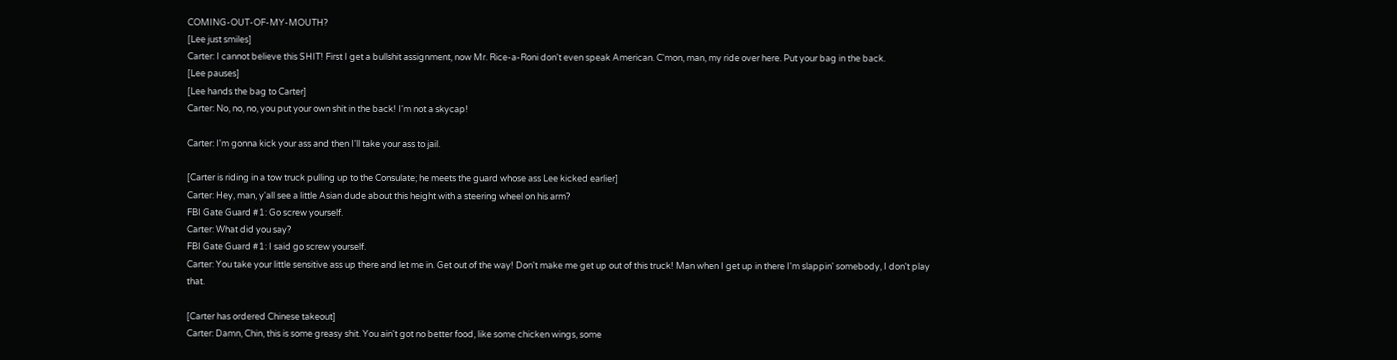COMING-OUT-OF-MY-MOUTH?
[Lee just smiles]
Carter: I cannot believe this SHIT! First I get a bullshit assignment, now Mr. Rice-a-Roni don't even speak American. C'mon, man, my ride over here. Put your bag in the back.
[Lee pauses]
[Lee hands the bag to Carter]
Carter: No, no, no, you put your own shit in the back! I'm not a skycap!

Carter: I'm gonna kick your ass and then I'll take your ass to jail.

[Carter is riding in a tow truck pulling up to the Consulate; he meets the guard whose ass Lee kicked earlier]
Carter: Hey, man, y'all see a little Asian dude about this height with a steering wheel on his arm?
FBI Gate Guard #1: Go screw yourself.
Carter: What did you say?
FBI Gate Guard #1: I said go screw yourself.
Carter: You take your little sensitive ass up there and let me in. Get out of the way! Don't make me get up out of this truck! Man when I get up in there I'm slappin' somebody, I don't play that.

[Carter has ordered Chinese takeout]
Carter: Damn, Chin, this is some greasy shit. You ain't got no better food, like some chicken wings, some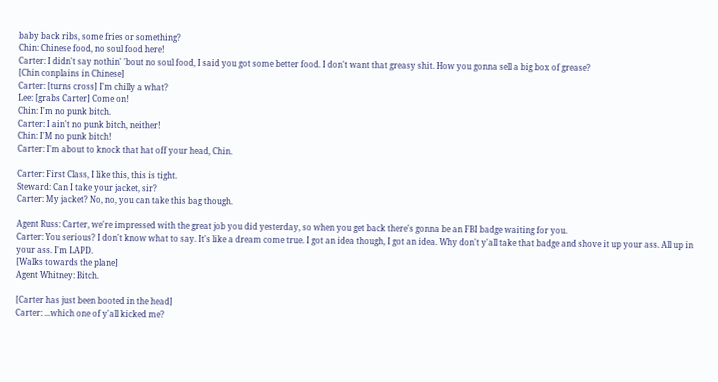baby back ribs, some fries or something?
Chin: Chinese food, no soul food here!
Carter: I didn't say nothin' 'bout no soul food, I said you got some better food. I don't want that greasy shit. How you gonna sell a big box of grease?
[Chin conplains in Chinese]
Carter: [turns cross] I'm chilly a what?
Lee: [grabs Carter] Come on!
Chin: I'm no punk bitch.
Carter: I ain't no punk bitch, neither!
Chin: I'M no punk bitch!
Carter: I'm about to knock that hat off your head, Chin.

Carter: First Class, I like this, this is tight.
Steward: Can I take your jacket, sir?
Carter: My jacket? No, no, you can take this bag though.

Agent Russ: Carter, we're impressed with the great job you did yesterday, so when you get back there's gonna be an FBI badge waiting for you.
Carter: You serious? I don't know what to say. It's like a dream come true. I got an idea though, I got an idea. Why don't y'all take that badge and shove it up your ass. All up in your ass. I'm LAPD.
[Walks towards the plane]
Agent Whitney: Bitch.

[Carter has just been booted in the head]
Carter: ...which one of y'all kicked me?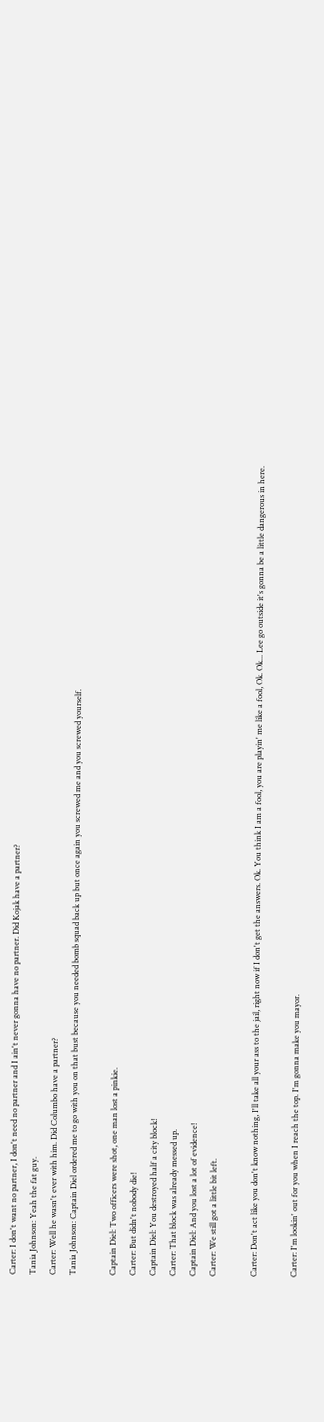Carter: I don't want no partner, I don't need no partner and I ain't never gonna have no partner. Did Kojak have a partner?
Tania Johnson: Yeah the fat guy.
Carter: Well he wasn't ever with him. Did Columbo have a partner?
Tania Johnson: Captain Diel ordered me to go with you on that bust because you needed bomb squad back up but once again you screwed me and you screwed yourself.

Captain Diel: Two officers were shot, one man lost a pinkie.
Carter: But didn't nobody die!
Captain Diel: You destroyed half a city block!
Carter: That block was already messed up.
Captain Diel: And you lost a lot of evidence!
Carter: We still got a little bit left.

Carter: Don't act like you don't know nothing, I'll take all your ass to the jail, right now if I don't get the answers. Ok. You think I am a fool, you are playin' me like a fool, Ok. Ok... Lee go outside it's gonna be a little dangerous in here.

Carter: I'm lookin' out for you when I reach the top. I'm gonna make you mayor.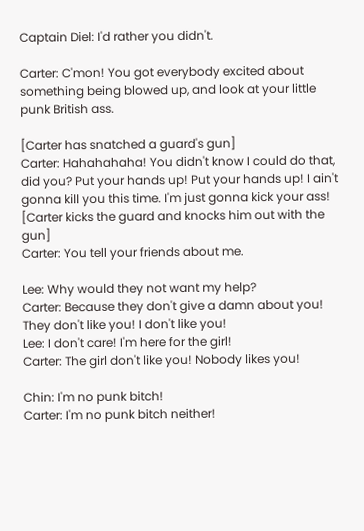Captain Diel: I'd rather you didn't.

Carter: C'mon! You got everybody excited about something being blowed up, and look at your little punk British ass.

[Carter has snatched a guard's gun]
Carter: Hahahahaha! You didn't know I could do that, did you? Put your hands up! Put your hands up! I ain't gonna kill you this time. I'm just gonna kick your ass!
[Carter kicks the guard and knocks him out with the gun]
Carter: You tell your friends about me.

Lee: Why would they not want my help?
Carter: Because they don't give a damn about you! They don't like you! I don't like you!
Lee: I don't care! I'm here for the girl!
Carter: The girl don't like you! Nobody likes you!

Chin: I'm no punk bitch!
Carter: I'm no punk bitch neither!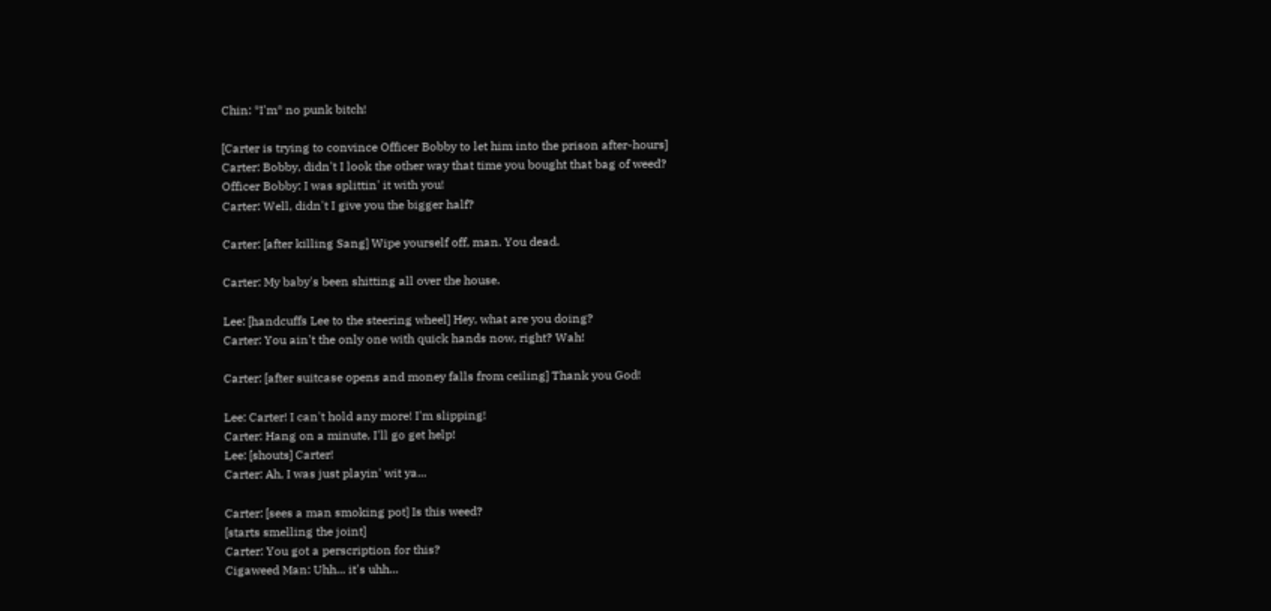Chin: *I'm* no punk bitch!

[Carter is trying to convince Officer Bobby to let him into the prison after-hours]
Carter: Bobby, didn't I look the other way that time you bought that bag of weed?
Officer Bobby: I was splittin' it with you!
Carter: Well, didn't I give you the bigger half?

Carter: [after killing Sang] Wipe yourself off, man. You dead.

Carter: My baby's been shitting all over the house.

Lee: [handcuffs Lee to the steering wheel] Hey, what are you doing?
Carter: You ain't the only one with quick hands now, right? Wah!

Carter: [after suitcase opens and money falls from ceiling] Thank you God!

Lee: Carter! I can't hold any more! I'm slipping!
Carter: Hang on a minute, I'll go get help!
Lee: [shouts] Carter!
Carter: Ah, I was just playin' wit ya...

Carter: [sees a man smoking pot] Is this weed?
[starts smelling the joint]
Carter: You got a perscription for this?
Cigaweed Man: Uhh... it's uhh...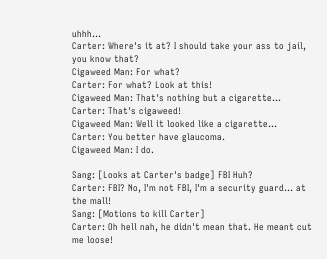uhhh...
Carter: Where's it at? I should take your ass to jail, you know that?
Cigaweed Man: For what?
Carter: For what? Look at this!
Cigaweed Man: That's nothing but a cigarette...
Carter: That's cigaweed!
Cigaweed Man: Well it looked like a cigarette...
Carter: You better have glaucoma.
Cigaweed Man: I do.

Sang: [Looks at Carter's badge] FBI Huh?
Carter: FBI? No, I'm not FBI, I'm a security guard... at the mall!
Sang: [Motions to kill Carter]
Carter: Oh hell nah, he didn't mean that. He meant cut me loose!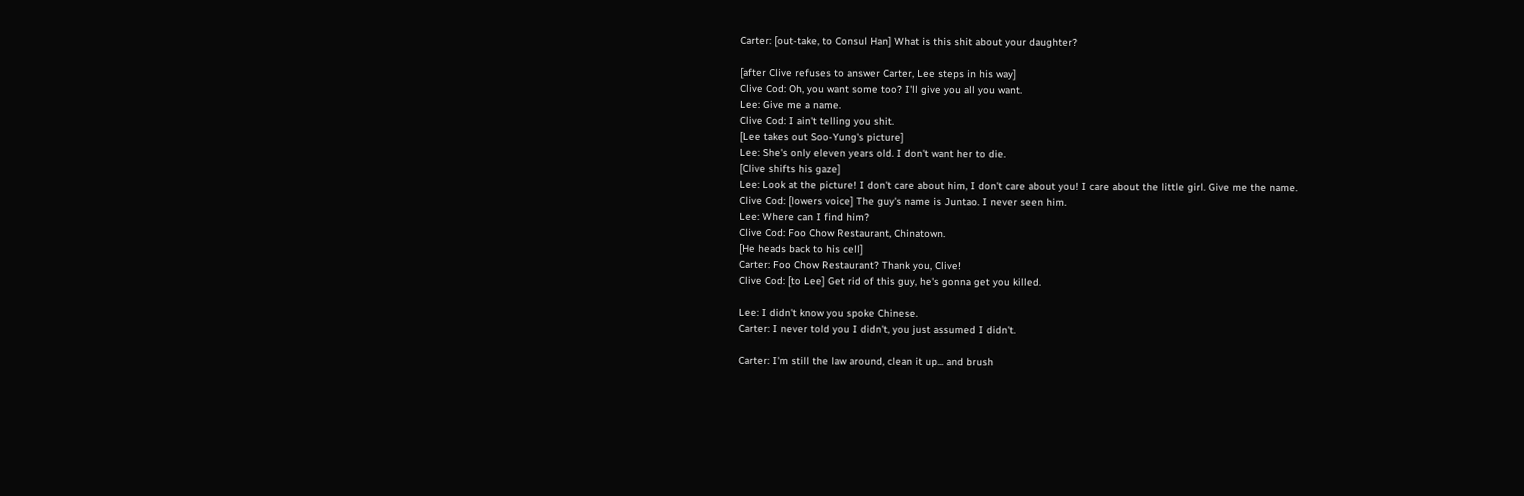Carter: [out-take, to Consul Han] What is this shit about your daughter?

[after Clive refuses to answer Carter, Lee steps in his way]
Clive Cod: Oh, you want some too? I'll give you all you want.
Lee: Give me a name.
Clive Cod: I ain't telling you shit.
[Lee takes out Soo-Yung's picture]
Lee: She's only eleven years old. I don't want her to die.
[Clive shifts his gaze]
Lee: Look at the picture! I don't care about him, I don't care about you! I care about the little girl. Give me the name.
Clive Cod: [lowers voice] The guy's name is Juntao. I never seen him.
Lee: Where can I find him?
Clive Cod: Foo Chow Restaurant, Chinatown.
[He heads back to his cell]
Carter: Foo Chow Restaurant? Thank you, Clive!
Clive Cod: [to Lee] Get rid of this guy, he's gonna get you killed.

Lee: I didn't know you spoke Chinese.
Carter: I never told you I didn't, you just assumed I didn't.

Carter: I'm still the law around, clean it up... and brush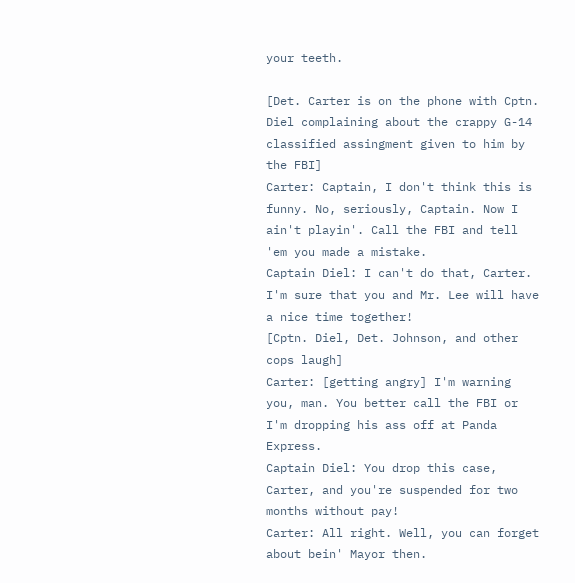your teeth.

[Det. Carter is on the phone with Cptn. Diel complaining about the crappy G-14 classified assingment given to him by the FBI]
Carter: Captain, I don't think this is funny. No, seriously, Captain. Now I ain't playin'. Call the FBI and tell 'em you made a mistake.
Captain Diel: I can't do that, Carter. I'm sure that you and Mr. Lee will have a nice time together!
[Cptn. Diel, Det. Johnson, and other cops laugh]
Carter: [getting angry] I'm warning you, man. You better call the FBI or I'm dropping his ass off at Panda Express.
Captain Diel: You drop this case, Carter, and you're suspended for two months without pay!
Carter: All right. Well, you can forget about bein' Mayor then.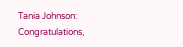Tania Johnson: Congratulations,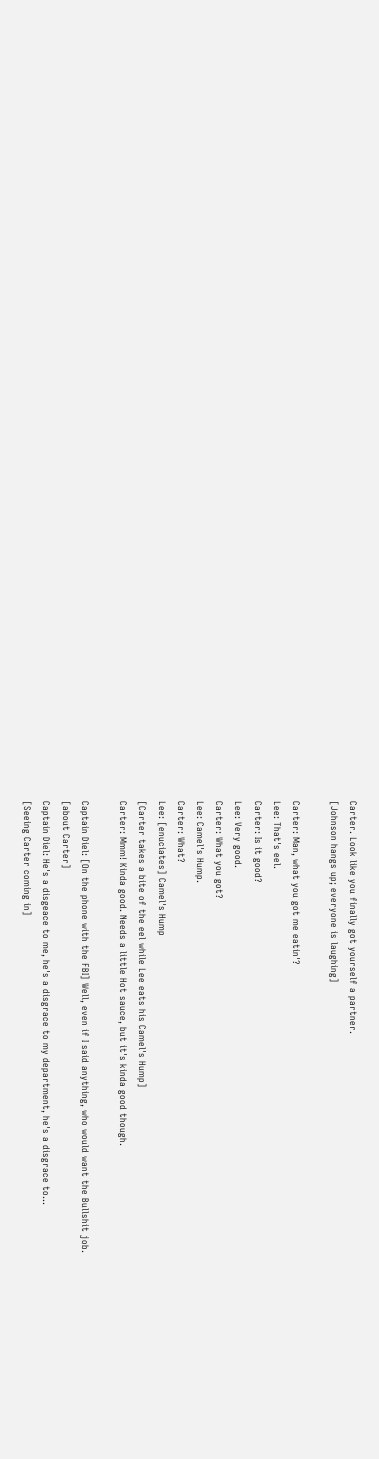Carter. Look like you finally got yourself a partner.
[Johnson hangs up; everyone is laughing]

Carter: Man, what you got me eatin'?
Lee: That's eel.
Carter: Is it good?
Lee: Very good.
Carter: What you got?
Lee: Camel's Hump.
Carter: What?
Lee: [enuciates] Camel's Hump
[Carter takes a bite of the eel while Lee eats his Camel's Hump]
Carter: Mmm! Kinda good. Needs a little Hot sauce, but it's kinda good though.

Captain Diel: [On the phone with the FBI] Well, even if I said anything, who would want the Bullshit job.
[about Carter]
Captain Diel: He's a disgeace to me, he's a disgrace to my department, he's a disgrace to...
[Seeing Carter coming in]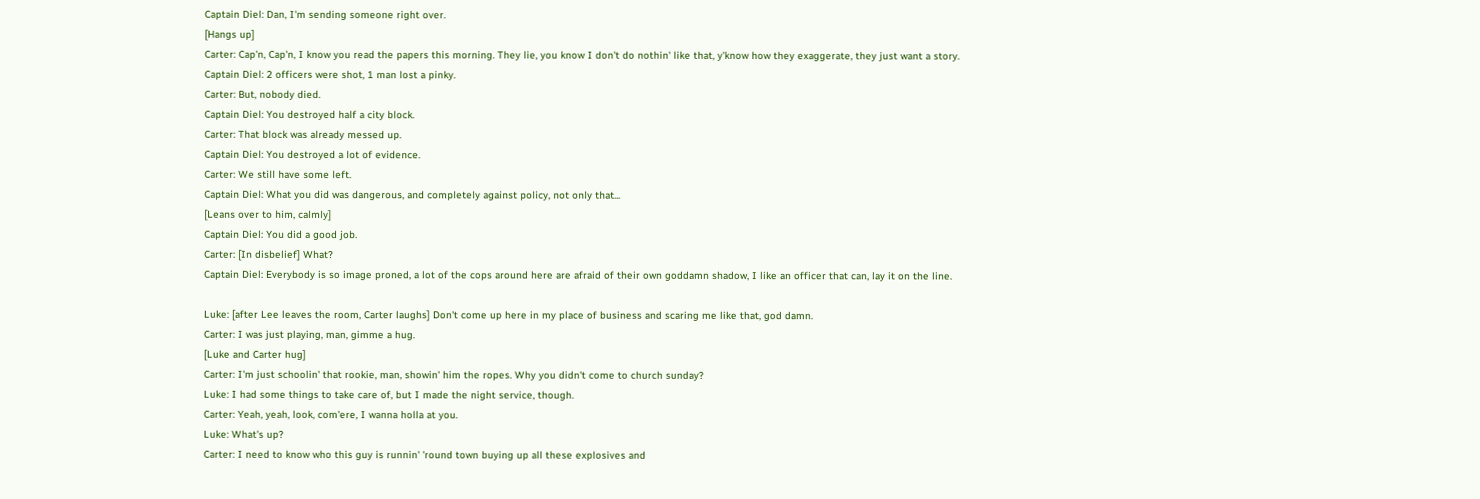Captain Diel: Dan, I'm sending someone right over.
[Hangs up]
Carter: Cap'n, Cap'n, I know you read the papers this morning. They lie, you know I don't do nothin' like that, y'know how they exaggerate, they just want a story.
Captain Diel: 2 officers were shot, 1 man lost a pinky.
Carter: But, nobody died.
Captain Diel: You destroyed half a city block.
Carter: That block was already messed up.
Captain Diel: You destroyed a lot of evidence.
Carter: We still have some left.
Captain Diel: What you did was dangerous, and completely against policy, not only that...
[Leans over to him, calmly]
Captain Diel: You did a good job.
Carter: [In disbelief] What?
Captain Diel: Everybody is so image proned, a lot of the cops around here are afraid of their own goddamn shadow, I like an officer that can, lay it on the line.

Luke: [after Lee leaves the room, Carter laughs] Don't come up here in my place of business and scaring me like that, god damn.
Carter: I was just playing, man, gimme a hug.
[Luke and Carter hug]
Carter: I'm just schoolin' that rookie, man, showin' him the ropes. Why you didn't come to church sunday?
Luke: I had some things to take care of, but I made the night service, though.
Carter: Yeah, yeah, look, com'ere, I wanna holla at you.
Luke: What's up?
Carter: I need to know who this guy is runnin' 'round town buying up all these explosives and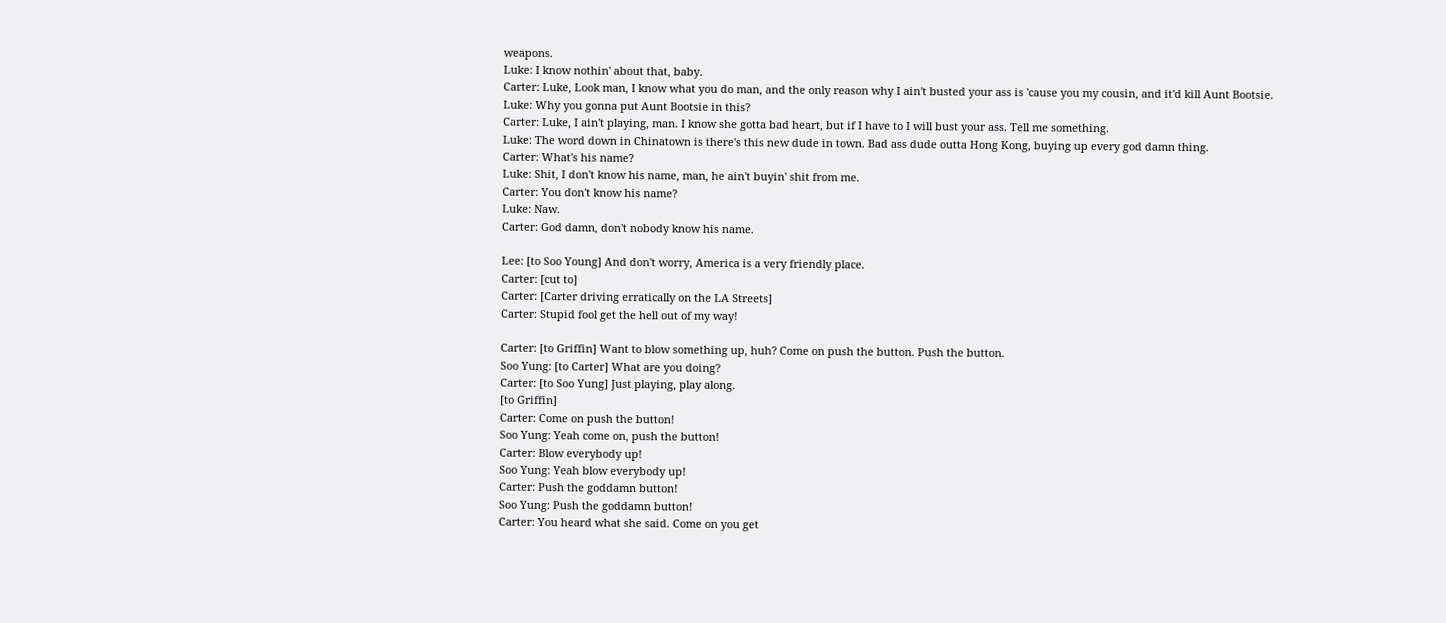weapons.
Luke: I know nothin' about that, baby.
Carter: Luke, Look man, I know what you do man, and the only reason why I ain't busted your ass is 'cause you my cousin, and it'd kill Aunt Bootsie.
Luke: Why you gonna put Aunt Bootsie in this?
Carter: Luke, I ain't playing, man. I know she gotta bad heart, but if I have to I will bust your ass. Tell me something.
Luke: The word down in Chinatown is there's this new dude in town. Bad ass dude outta Hong Kong, buying up every god damn thing.
Carter: What's his name?
Luke: Shit, I don't know his name, man, he ain't buyin' shit from me.
Carter: You don't know his name?
Luke: Naw.
Carter: God damn, don't nobody know his name.

Lee: [to Soo Young] And don't worry, America is a very friendly place.
Carter: [cut to]
Carter: [Carter driving erratically on the LA Streets]
Carter: Stupid fool get the hell out of my way!

Carter: [to Griffin] Want to blow something up, huh? Come on push the button. Push the button.
Soo Yung: [to Carter] What are you doing?
Carter: [to Soo Yung] Just playing, play along.
[to Griffin]
Carter: Come on push the button!
Soo Yung: Yeah come on, push the button!
Carter: Blow everybody up!
Soo Yung: Yeah blow everybody up!
Carter: Push the goddamn button!
Soo Yung: Push the goddamn button!
Carter: You heard what she said. Come on you get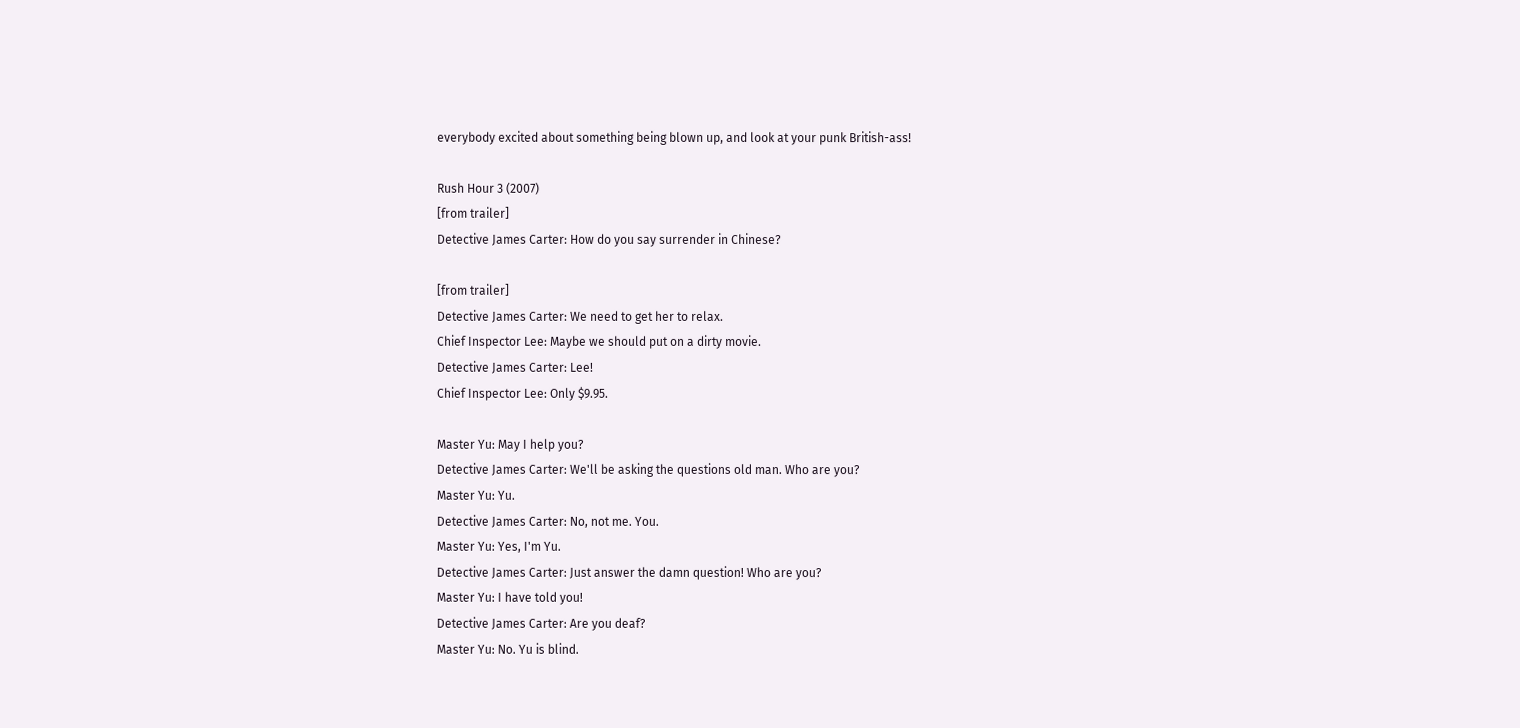everybody excited about something being blown up, and look at your punk British-ass!

Rush Hour 3 (2007)
[from trailer]
Detective James Carter: How do you say surrender in Chinese?

[from trailer]
Detective James Carter: We need to get her to relax.
Chief Inspector Lee: Maybe we should put on a dirty movie.
Detective James Carter: Lee!
Chief Inspector Lee: Only $9.95.

Master Yu: May I help you?
Detective James Carter: We'll be asking the questions old man. Who are you?
Master Yu: Yu.
Detective James Carter: No, not me. You.
Master Yu: Yes, I'm Yu.
Detective James Carter: Just answer the damn question! Who are you?
Master Yu: I have told you!
Detective James Carter: Are you deaf?
Master Yu: No. Yu is blind.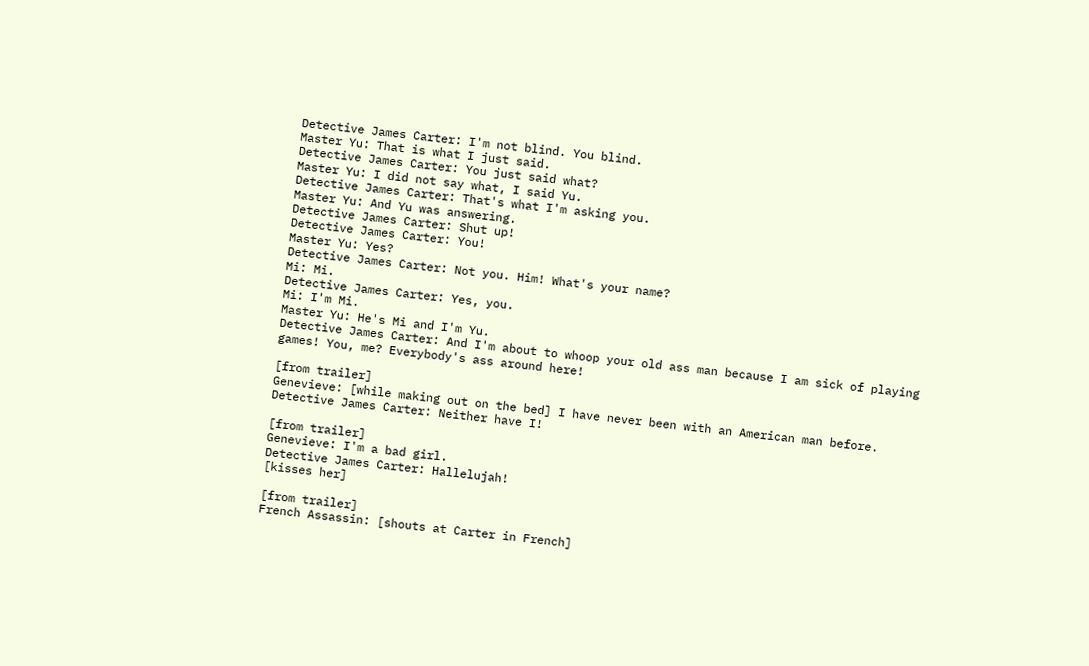Detective James Carter: I'm not blind. You blind.
Master Yu: That is what I just said.
Detective James Carter: You just said what?
Master Yu: I did not say what, I said Yu.
Detective James Carter: That's what I'm asking you.
Master Yu: And Yu was answering.
Detective James Carter: Shut up!
Detective James Carter: You!
Master Yu: Yes?
Detective James Carter: Not you. Him! What's your name?
Mi: Mi.
Detective James Carter: Yes, you.
Mi: I'm Mi.
Master Yu: He's Mi and I'm Yu.
Detective James Carter: And I'm about to whoop your old ass man because I am sick of playing games! You, me? Everybody's ass around here!

[from trailer]
Genevieve: [while making out on the bed] I have never been with an American man before.
Detective James Carter: Neither have I!

[from trailer]
Genevieve: I'm a bad girl.
Detective James Carter: Hallelujah!
[kisses her]

[from trailer]
French Assassin: [shouts at Carter in French]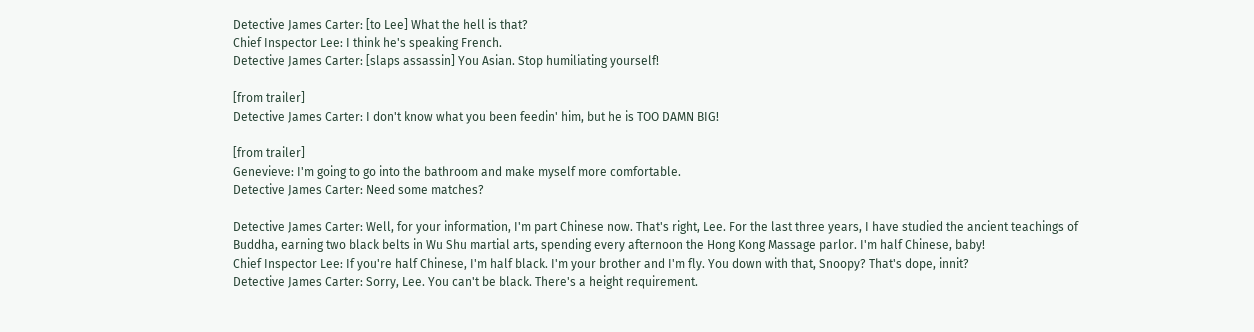Detective James Carter: [to Lee] What the hell is that?
Chief Inspector Lee: I think he's speaking French.
Detective James Carter: [slaps assassin] You Asian. Stop humiliating yourself!

[from trailer]
Detective James Carter: I don't know what you been feedin' him, but he is TOO DAMN BIG!

[from trailer]
Genevieve: I'm going to go into the bathroom and make myself more comfortable.
Detective James Carter: Need some matches?

Detective James Carter: Well, for your information, I'm part Chinese now. That's right, Lee. For the last three years, I have studied the ancient teachings of Buddha, earning two black belts in Wu Shu martial arts, spending every afternoon the Hong Kong Massage parlor. I'm half Chinese, baby!
Chief Inspector Lee: If you're half Chinese, I'm half black. I'm your brother and I'm fly. You down with that, Snoopy? That's dope, innit?
Detective James Carter: Sorry, Lee. You can't be black. There's a height requirement.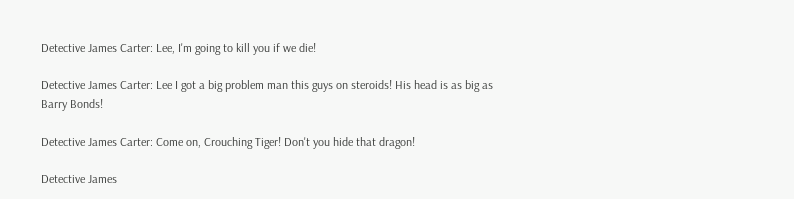Detective James Carter: Lee, I'm going to kill you if we die!

Detective James Carter: Lee I got a big problem man this guys on steroids! His head is as big as Barry Bonds!

Detective James Carter: Come on, Crouching Tiger! Don't you hide that dragon!

Detective James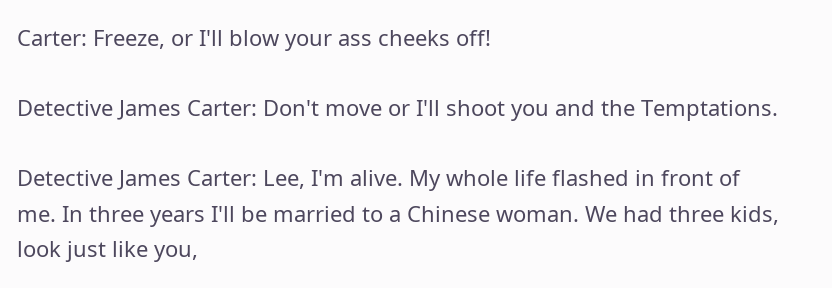Carter: Freeze, or I'll blow your ass cheeks off!

Detective James Carter: Don't move or I'll shoot you and the Temptations.

Detective James Carter: Lee, I'm alive. My whole life flashed in front of me. In three years I'll be married to a Chinese woman. We had three kids, look just like you,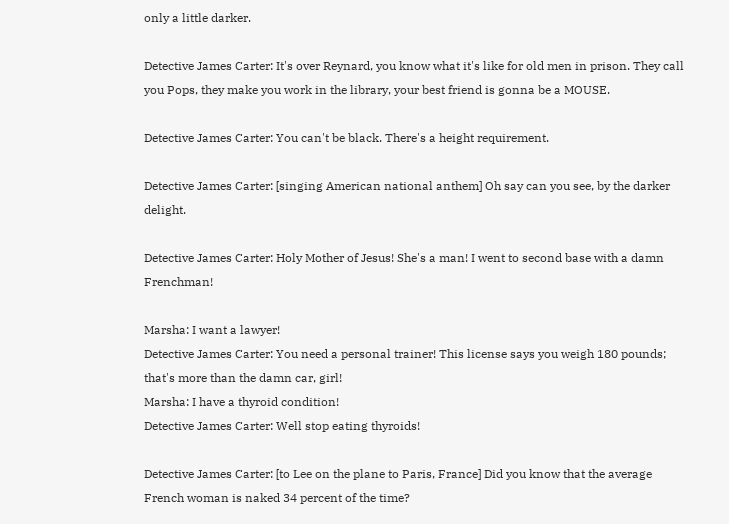only a little darker.

Detective James Carter: It's over Reynard, you know what it's like for old men in prison. They call you Pops, they make you work in the library, your best friend is gonna be a MOUSE.

Detective James Carter: You can't be black. There's a height requirement.

Detective James Carter: [singing American national anthem] Oh say can you see, by the darker delight.

Detective James Carter: Holy Mother of Jesus! She's a man! I went to second base with a damn Frenchman!

Marsha: I want a lawyer!
Detective James Carter: You need a personal trainer! This license says you weigh 180 pounds; that's more than the damn car, girl!
Marsha: I have a thyroid condition!
Detective James Carter: Well stop eating thyroids!

Detective James Carter: [to Lee on the plane to Paris, France] Did you know that the average French woman is naked 34 percent of the time?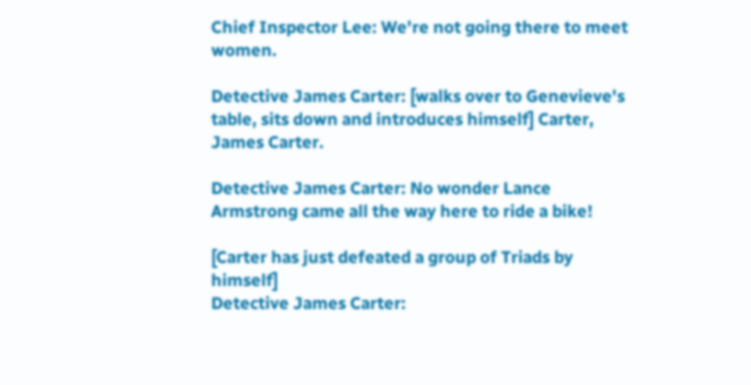Chief Inspector Lee: We're not going there to meet women.

Detective James Carter: [walks over to Genevieve's table, sits down and introduces himself] Carter, James Carter.

Detective James Carter: No wonder Lance Armstrong came all the way here to ride a bike!

[Carter has just defeated a group of Triads by himself]
Detective James Carter: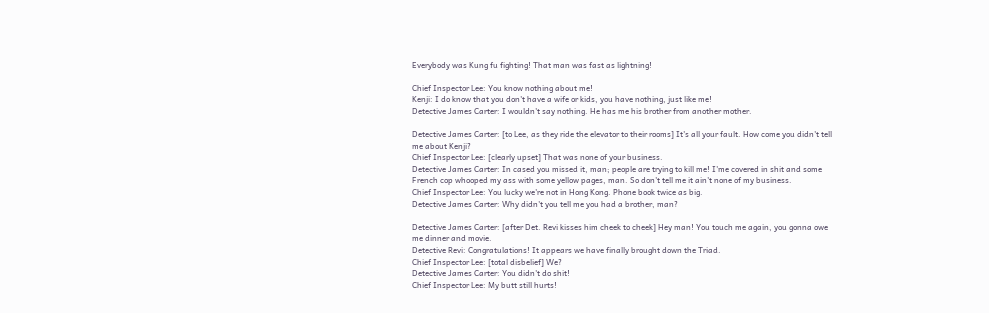Everybody was Kung fu fighting! That man was fast as lightning!

Chief Inspector Lee: You know nothing about me!
Kenji: I do know that you don't have a wife or kids, you have nothing, just like me!
Detective James Carter: I wouldn't say nothing. He has me his brother from another mother.

Detective James Carter: [to Lee, as they ride the elevator to their rooms] It's all your fault. How come you didn't tell me about Kenji?
Chief Inspector Lee: [clearly upset] That was none of your business.
Detective James Carter: In cased you missed it, man; people are trying to kill me! I'me covered in shit and some French cop whooped my ass with some yellow pages, man. So don't tell me it ain't none of my business.
Chief Inspector Lee: You lucky we're not in Hong Kong. Phone book twice as big.
Detective James Carter: Why didn't you tell me you had a brother, man?

Detective James Carter: [after Det. Revi kisses him cheek to cheek] Hey man! You touch me again, you gonna owe me dinner and movie.
Detective Revi: Congratulations! It appears we have finally brought down the Triad.
Chief Inspector Lee: [total disbelief] We?
Detective James Carter: You didn't do shit!
Chief Inspector Lee: My butt still hurts!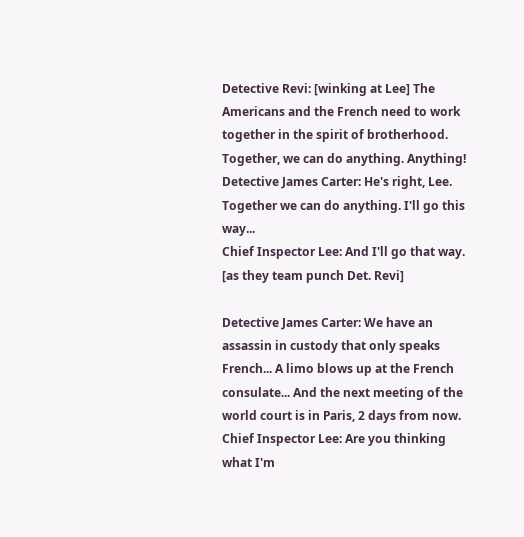Detective Revi: [winking at Lee] The Americans and the French need to work together in the spirit of brotherhood. Together, we can do anything. Anything!
Detective James Carter: He's right, Lee. Together we can do anything. I'll go this way...
Chief Inspector Lee: And I'll go that way.
[as they team punch Det. Revi]

Detective James Carter: We have an assassin in custody that only speaks French... A limo blows up at the French consulate... And the next meeting of the world court is in Paris, 2 days from now.
Chief Inspector Lee: Are you thinking what I'm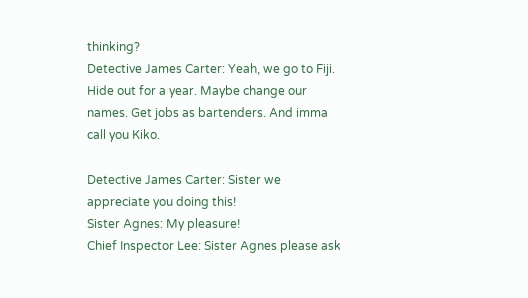thinking?
Detective James Carter: Yeah, we go to Fiji. Hide out for a year. Maybe change our names. Get jobs as bartenders. And imma call you Kiko.

Detective James Carter: Sister we appreciate you doing this!
Sister Agnes: My pleasure!
Chief Inspector Lee: Sister Agnes please ask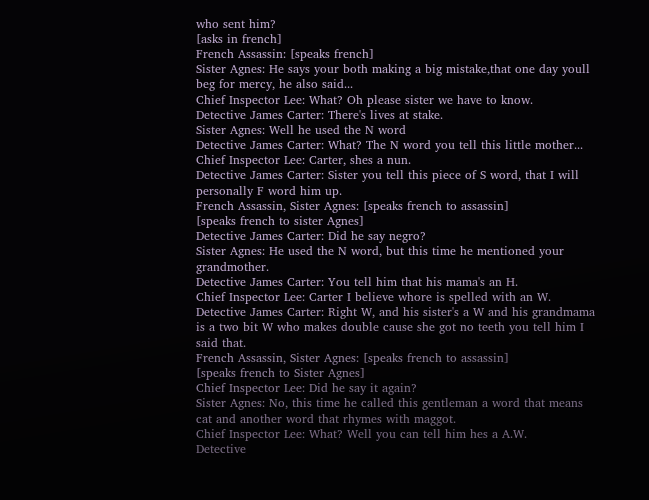who sent him?
[asks in french]
French Assassin: [speaks french]
Sister Agnes: He says your both making a big mistake,that one day youll beg for mercy, he also said...
Chief Inspector Lee: What? Oh please sister we have to know.
Detective James Carter: There's lives at stake.
Sister Agnes: Well he used the N word
Detective James Carter: What? The N word you tell this little mother...
Chief Inspector Lee: Carter, shes a nun.
Detective James Carter: Sister you tell this piece of S word, that I will personally F word him up.
French Assassin, Sister Agnes: [speaks french to assassin]
[speaks french to sister Agnes]
Detective James Carter: Did he say negro?
Sister Agnes: He used the N word, but this time he mentioned your grandmother.
Detective James Carter: You tell him that his mama's an H.
Chief Inspector Lee: Carter I believe whore is spelled with an W.
Detective James Carter: Right W, and his sister's a W and his grandmama is a two bit W who makes double cause she got no teeth you tell him I said that.
French Assassin, Sister Agnes: [speaks french to assassin]
[speaks french to Sister Agnes]
Chief Inspector Lee: Did he say it again?
Sister Agnes: No, this time he called this gentleman a word that means cat and another word that rhymes with maggot.
Chief Inspector Lee: What? Well you can tell him hes a A.W.
Detective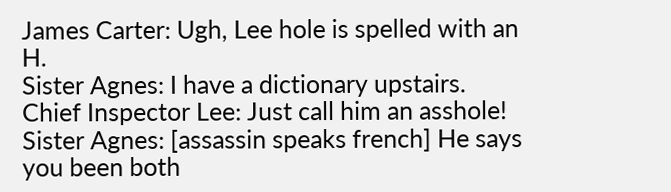James Carter: Ugh, Lee hole is spelled with an H.
Sister Agnes: I have a dictionary upstairs.
Chief Inspector Lee: Just call him an asshole!
Sister Agnes: [assassin speaks french] He says you been both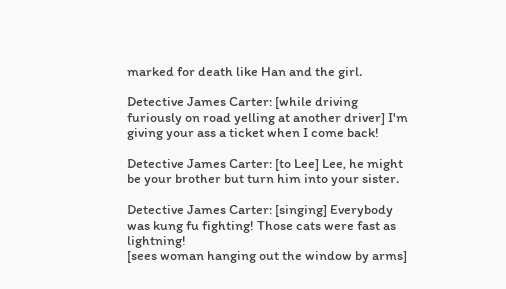marked for death like Han and the girl.

Detective James Carter: [while driving furiously on road yelling at another driver] I'm giving your ass a ticket when I come back!

Detective James Carter: [to Lee] Lee, he might be your brother but turn him into your sister.

Detective James Carter: [singing] Everybody was kung fu fighting! Those cats were fast as lightning!
[sees woman hanging out the window by arms]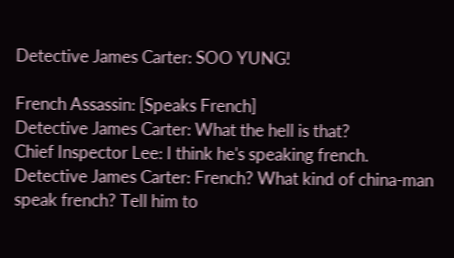Detective James Carter: SOO YUNG!

French Assassin: [Speaks French]
Detective James Carter: What the hell is that?
Chief Inspector Lee: I think he's speaking french.
Detective James Carter: French? What kind of china-man speak french? Tell him to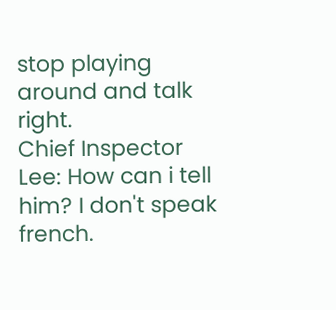stop playing around and talk right.
Chief Inspector Lee: How can i tell him? I don't speak french.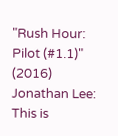"Rush Hour: Pilot (#1.1)" (2016)
Jonathan Lee: This is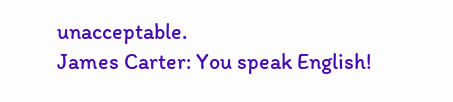unacceptable.
James Carter: You speak English!